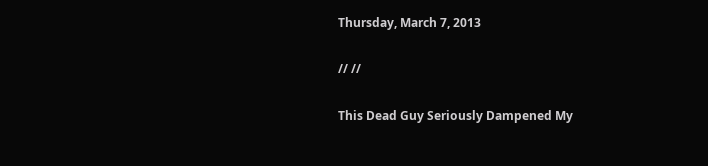Thursday, March 7, 2013

// //

This Dead Guy Seriously Dampened My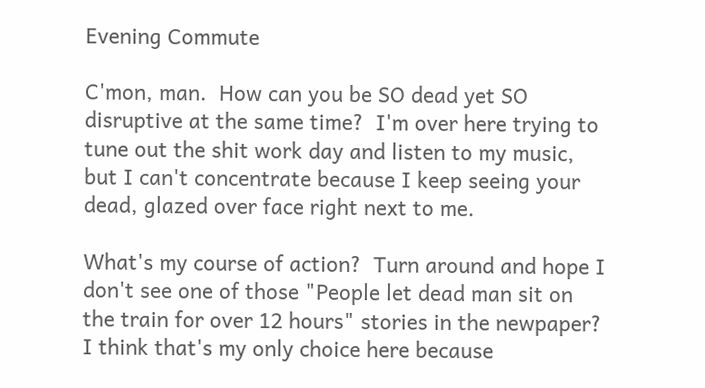Evening Commute

C'mon, man.  How can you be SO dead yet SO disruptive at the same time?  I'm over here trying to tune out the shit work day and listen to my music, but I can't concentrate because I keep seeing your dead, glazed over face right next to me.

What's my course of action?  Turn around and hope I don't see one of those "People let dead man sit on the train for over 12 hours" stories in the newpaper?  I think that's my only choice here because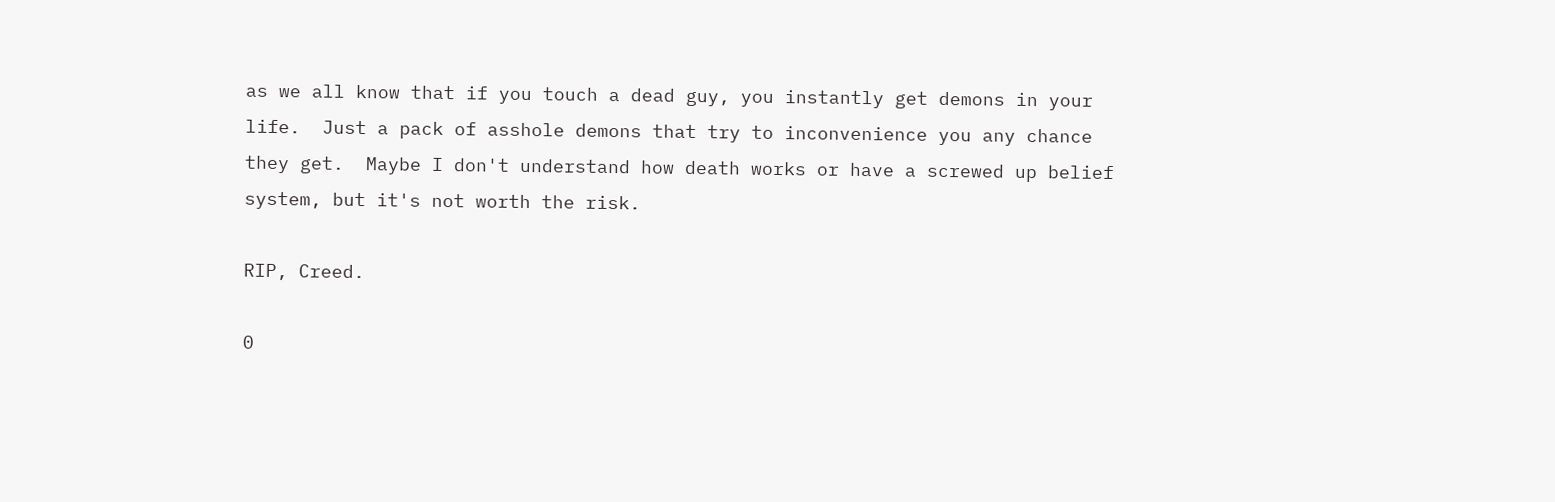as we all know that if you touch a dead guy, you instantly get demons in your life.  Just a pack of asshole demons that try to inconvenience you any chance they get.  Maybe I don't understand how death works or have a screwed up belief system, but it's not worth the risk.

RIP, Creed.

0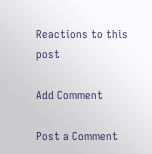Reactions to this post

Add Comment

Post a Comment